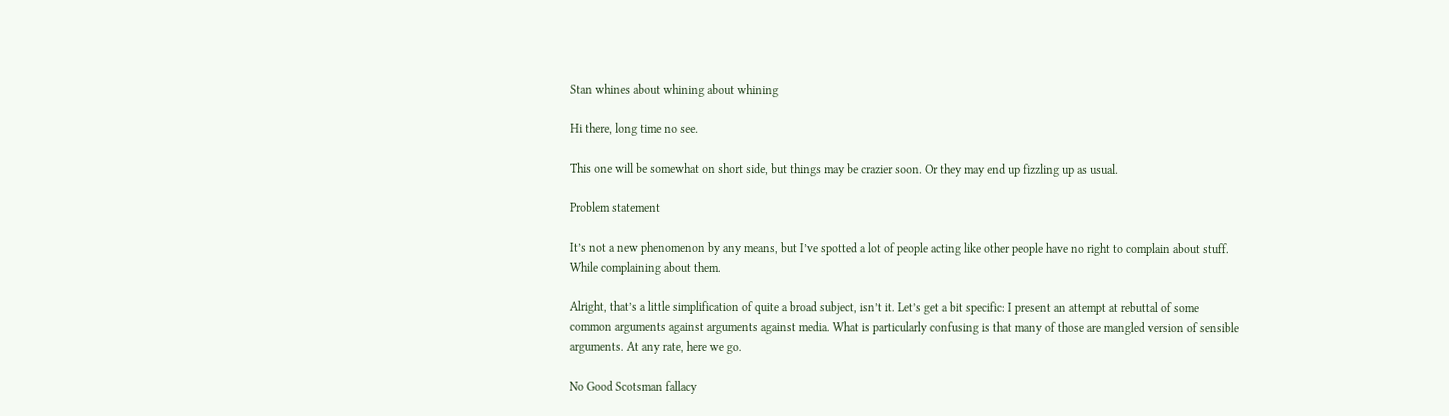Stan whines about whining about whining

Hi there, long time no see.

This one will be somewhat on short side, but things may be crazier soon. Or they may end up fizzling up as usual.

Problem statement

It’s not a new phenomenon by any means, but I’ve spotted a lot of people acting like other people have no right to complain about stuff. While complaining about them.

Alright, that’s a little simplification of quite a broad subject, isn’t it. Let’s get a bit specific: I present an attempt at rebuttal of some common arguments against arguments against media. What is particularly confusing is that many of those are mangled version of sensible arguments. At any rate, here we go.

No Good Scotsman fallacy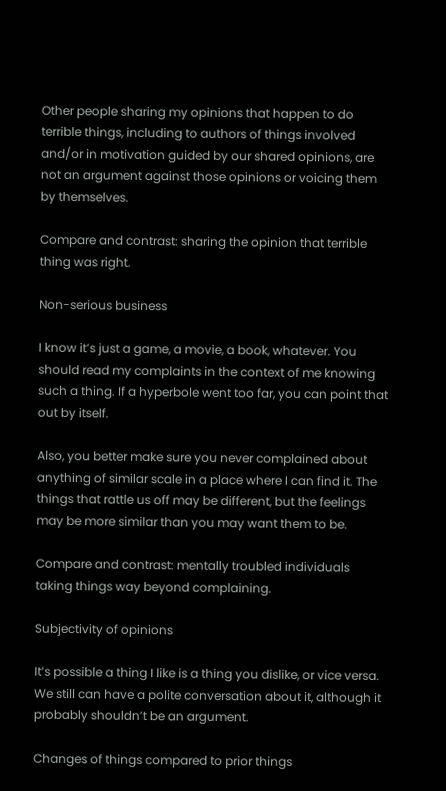Other people sharing my opinions that happen to do terrible things, including to authors of things involved and/or in motivation guided by our shared opinions, are not an argument against those opinions or voicing them by themselves.

Compare and contrast: sharing the opinion that terrible thing was right.

Non-serious business

I know it’s just a game, a movie, a book, whatever. You should read my complaints in the context of me knowing such a thing. If a hyperbole went too far, you can point that out by itself.

Also, you better make sure you never complained about anything of similar scale in a place where I can find it. The things that rattle us off may be different, but the feelings may be more similar than you may want them to be.

Compare and contrast: mentally troubled individuals taking things way beyond complaining.

Subjectivity of opinions

It’s possible a thing I like is a thing you dislike, or vice versa. We still can have a polite conversation about it, although it probably shouldn’t be an argument.

Changes of things compared to prior things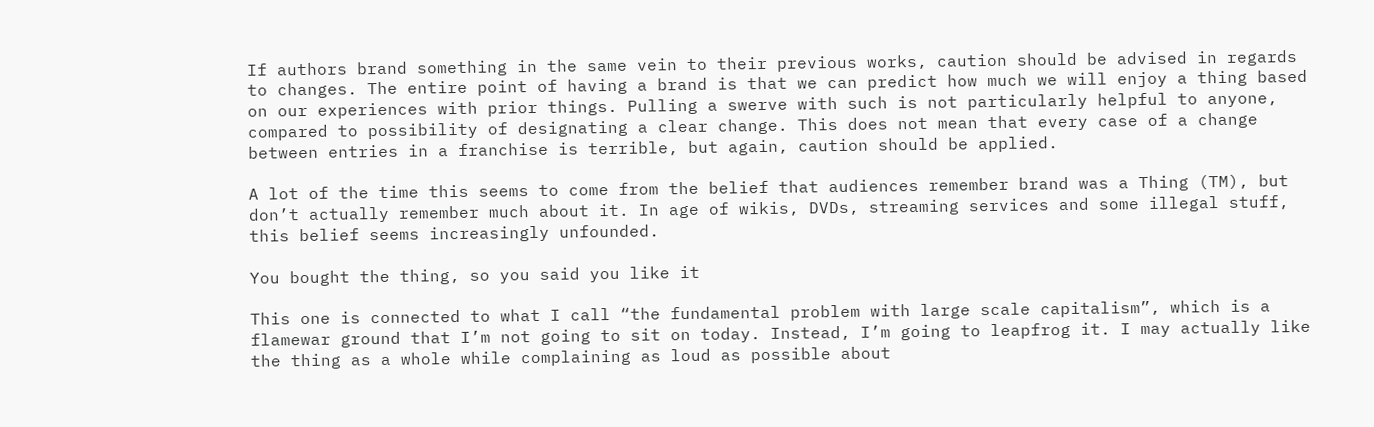If authors brand something in the same vein to their previous works, caution should be advised in regards to changes. The entire point of having a brand is that we can predict how much we will enjoy a thing based on our experiences with prior things. Pulling a swerve with such is not particularly helpful to anyone, compared to possibility of designating a clear change. This does not mean that every case of a change between entries in a franchise is terrible, but again, caution should be applied.

A lot of the time this seems to come from the belief that audiences remember brand was a Thing (TM), but don’t actually remember much about it. In age of wikis, DVDs, streaming services and some illegal stuff, this belief seems increasingly unfounded.

You bought the thing, so you said you like it

This one is connected to what I call “the fundamental problem with large scale capitalism”, which is a flamewar ground that I’m not going to sit on today. Instead, I’m going to leapfrog it. I may actually like the thing as a whole while complaining as loud as possible about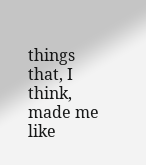things that, I think, made me like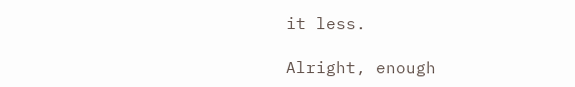it less.

Alright, enough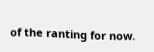of the ranting for now.